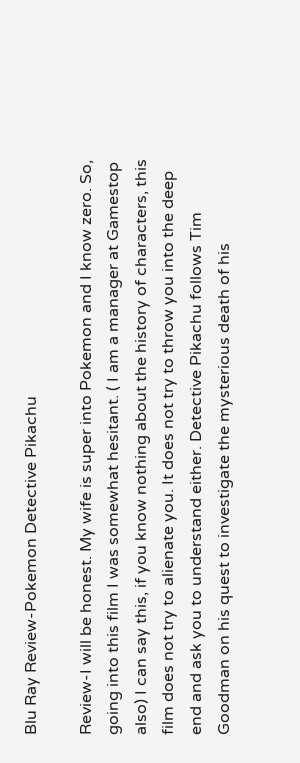Blu Ray Review-Pokemon Detective Pikachu

Review-I will be honest. My wife is super into Pokemon and I know zero. So, going into this film I was somewhat hesitant. ( I am a manager at Gamestop also) I can say this, if you know nothing about the history of characters, this film does not try to alienate you. It does not try to throw you into the deep end and ask you to understand either. Detective Pikachu follows Tim Goodman on his quest to investigate the mysterious death of his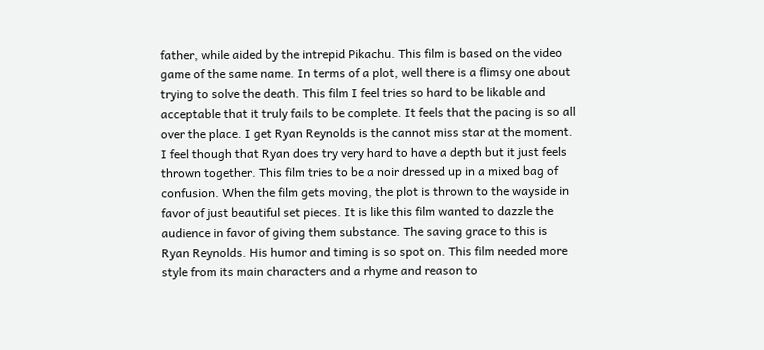father, while aided by the intrepid Pikachu. This film is based on the video game of the same name. In terms of a plot, well there is a flimsy one about trying to solve the death. This film I feel tries so hard to be likable and acceptable that it truly fails to be complete. It feels that the pacing is so all over the place. I get Ryan Reynolds is the cannot miss star at the moment. I feel though that Ryan does try very hard to have a depth but it just feels thrown together. This film tries to be a noir dressed up in a mixed bag of confusion. When the film gets moving, the plot is thrown to the wayside in favor of just beautiful set pieces. It is like this film wanted to dazzle the audience in favor of giving them substance. The saving grace to this is Ryan Reynolds. His humor and timing is so spot on. This film needed more style from its main characters and a rhyme and reason to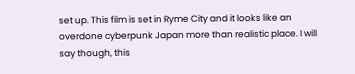set up. This film is set in Ryme City and it looks like an overdone cyberpunk Japan more than realistic place. I will say though, this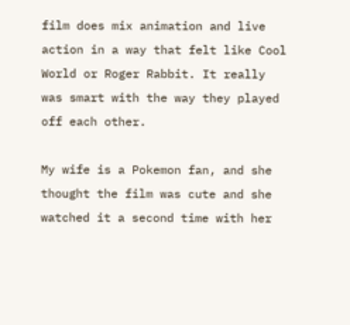film does mix animation and live action in a way that felt like Cool World or Roger Rabbit. It really was smart with the way they played off each other.

My wife is a Pokemon fan, and she thought the film was cute and she watched it a second time with her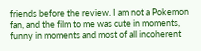friends before the review. I am not a Pokemon fan, and the film to me was cute in moments, funny in moments and most of all incoherent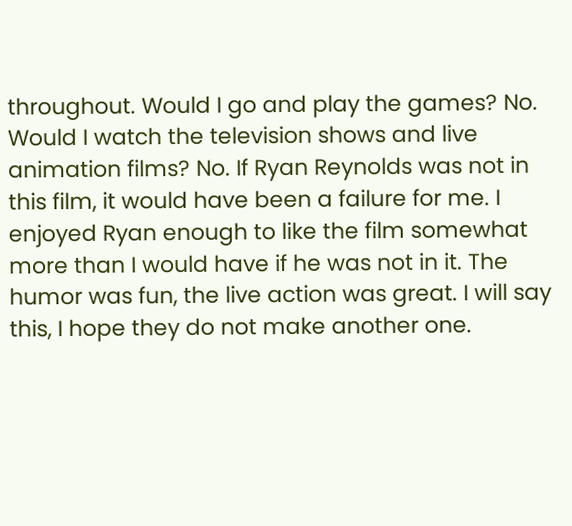throughout. Would I go and play the games? No. Would I watch the television shows and live animation films? No. If Ryan Reynolds was not in this film, it would have been a failure for me. I enjoyed Ryan enough to like the film somewhat more than I would have if he was not in it. The humor was fun, the live action was great. I will say this, I hope they do not make another one.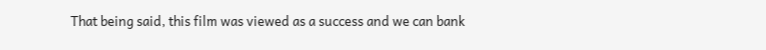That being said, this film was viewed as a success and we can bank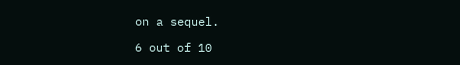on a sequel.

6 out of 10